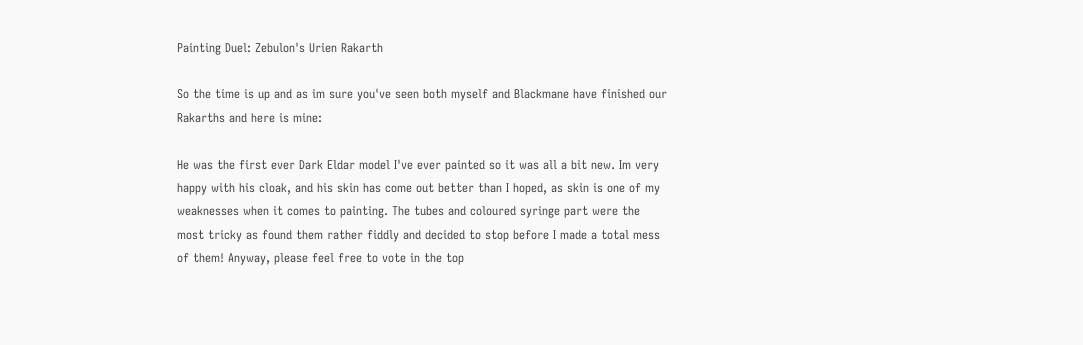Painting Duel: Zebulon's Urien Rakarth

So the time is up and as im sure you've seen both myself and Blackmane have finished our Rakarths and here is mine:

He was the first ever Dark Eldar model I've ever painted so it was all a bit new. Im very happy with his cloak, and his skin has come out better than I hoped, as skin is one of my weaknesses when it comes to painting. The tubes and coloured syringe part were the most tricky as found them rather fiddly and decided to stop before I made a total mess of them! Anyway, please feel free to vote in the top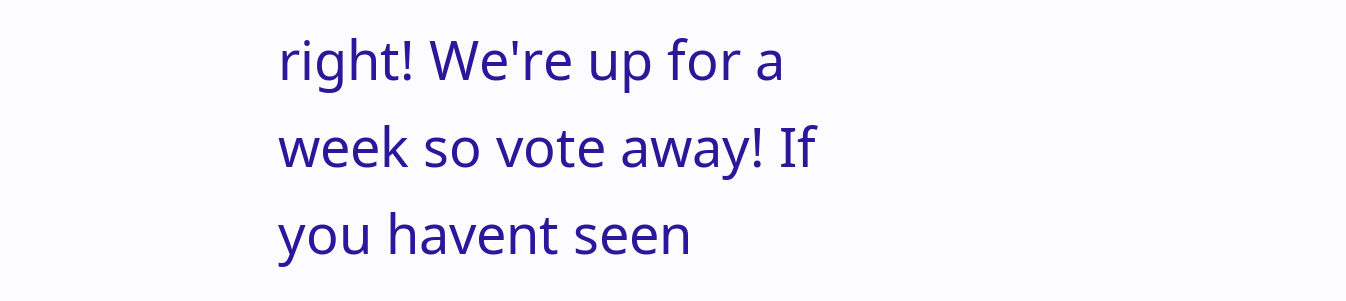right! We're up for a week so vote away! If you havent seen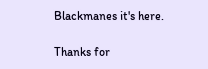Blackmanes it's here.

Thanks for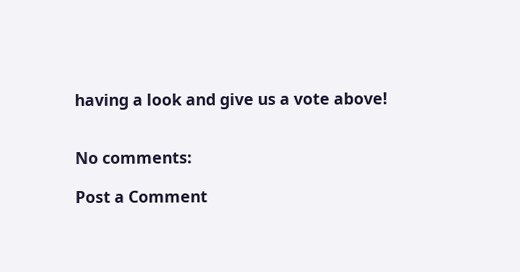having a look and give us a vote above!


No comments:

Post a Comment